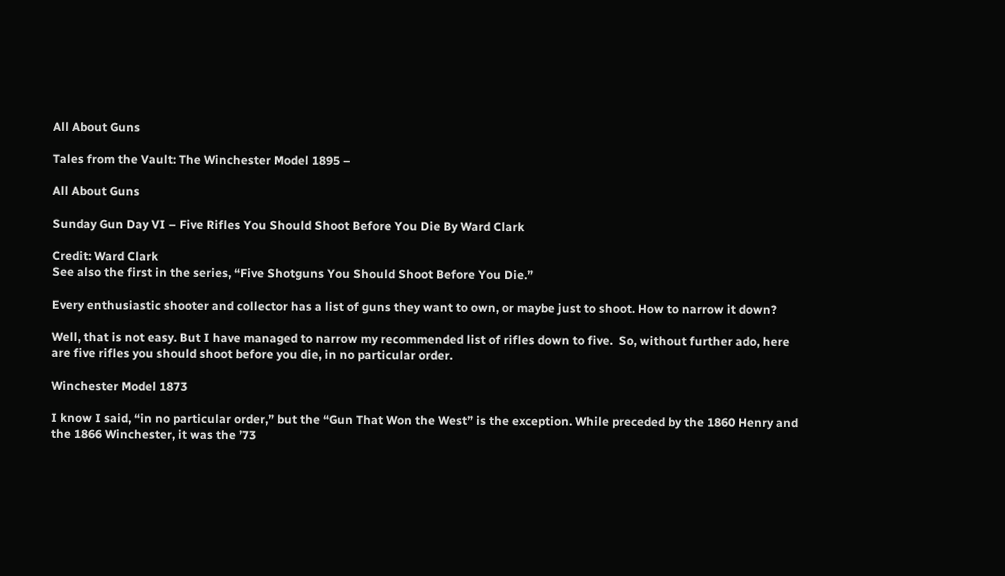All About Guns

Tales from the Vault: The Winchester Model 1895 –

All About Guns

Sunday Gun Day VI – Five Rifles You Should Shoot Before You Die By Ward Clark

Credit: Ward Clark
See also the first in the series, “Five Shotguns You Should Shoot Before You Die.”

Every enthusiastic shooter and collector has a list of guns they want to own, or maybe just to shoot. How to narrow it down?

Well, that is not easy. But I have managed to narrow my recommended list of rifles down to five.  So, without further ado, here are five rifles you should shoot before you die, in no particular order.

Winchester Model 1873

I know I said, “in no particular order,” but the “Gun That Won the West” is the exception. While preceded by the 1860 Henry and the 1866 Winchester, it was the ’73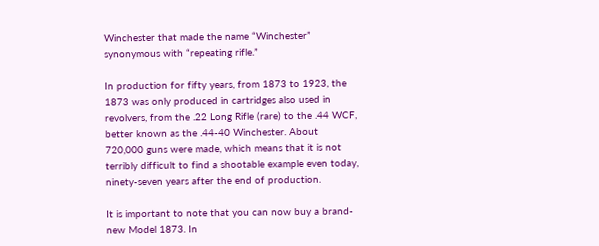Winchester that made the name “Winchester” synonymous with “repeating rifle.”

In production for fifty years, from 1873 to 1923, the 1873 was only produced in cartridges also used in revolvers, from the .22 Long Rifle (rare) to the .44 WCF, better known as the .44-40 Winchester. About 720,000 guns were made, which means that it is not terribly difficult to find a shootable example even today, ninety-seven years after the end of production.

It is important to note that you can now buy a brand-new Model 1873. In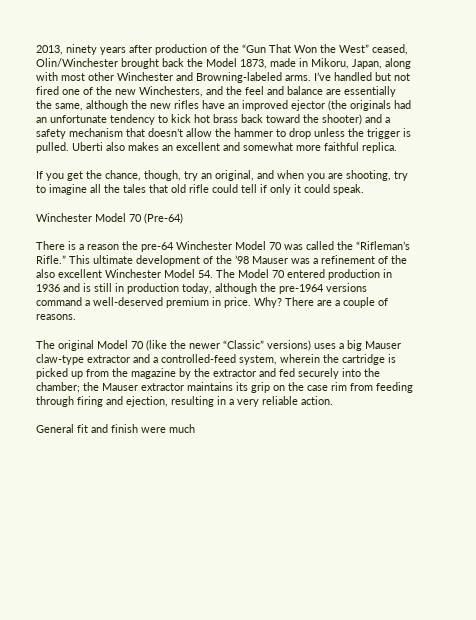2013, ninety years after production of the “Gun That Won the West” ceased, Olin/Winchester brought back the Model 1873, made in Mikoru, Japan, along with most other Winchester and Browning-labeled arms. I’ve handled but not fired one of the new Winchesters, and the feel and balance are essentially the same, although the new rifles have an improved ejector (the originals had an unfortunate tendency to kick hot brass back toward the shooter) and a safety mechanism that doesn’t allow the hammer to drop unless the trigger is pulled. Uberti also makes an excellent and somewhat more faithful replica.

If you get the chance, though, try an original, and when you are shooting, try to imagine all the tales that old rifle could tell if only it could speak.

Winchester Model 70 (Pre-64)

There is a reason the pre-64 Winchester Model 70 was called the “Rifleman’s Rifle.” This ultimate development of the ’98 Mauser was a refinement of the also excellent Winchester Model 54. The Model 70 entered production in 1936 and is still in production today, although the pre-1964 versions command a well-deserved premium in price. Why? There are a couple of reasons.

The original Model 70 (like the newer “Classic” versions) uses a big Mauser claw-type extractor and a controlled-feed system, wherein the cartridge is picked up from the magazine by the extractor and fed securely into the chamber; the Mauser extractor maintains its grip on the case rim from feeding through firing and ejection, resulting in a very reliable action.

General fit and finish were much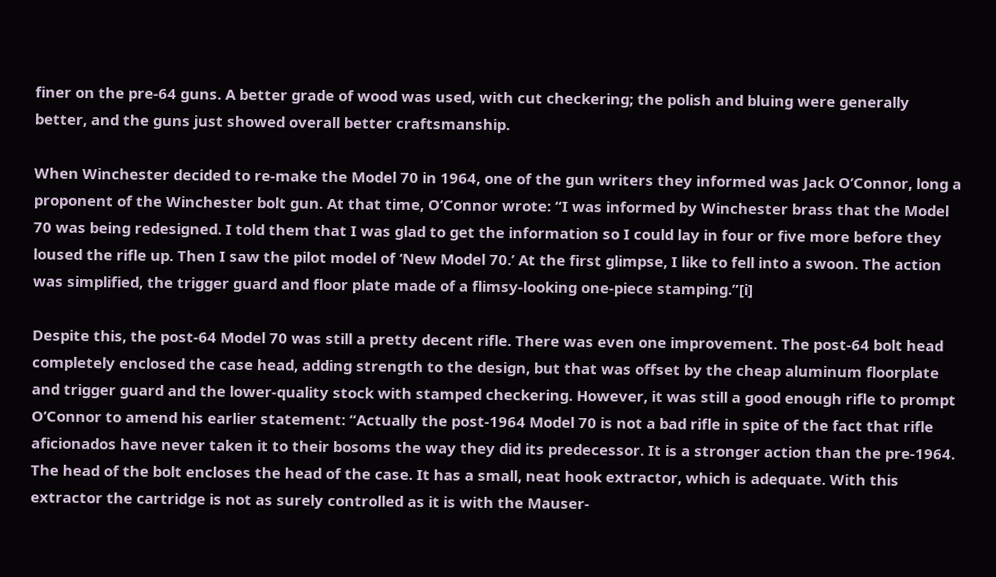finer on the pre-64 guns. A better grade of wood was used, with cut checkering; the polish and bluing were generally better, and the guns just showed overall better craftsmanship.

When Winchester decided to re-make the Model 70 in 1964, one of the gun writers they informed was Jack O’Connor, long a proponent of the Winchester bolt gun. At that time, O’Connor wrote: “I was informed by Winchester brass that the Model 70 was being redesigned. I told them that I was glad to get the information so I could lay in four or five more before they loused the rifle up. Then I saw the pilot model of ‘New Model 70.’ At the first glimpse, I like to fell into a swoon. The action was simplified, the trigger guard and floor plate made of a flimsy-looking one-piece stamping.”[i]

Despite this, the post-64 Model 70 was still a pretty decent rifle. There was even one improvement. The post-64 bolt head completely enclosed the case head, adding strength to the design, but that was offset by the cheap aluminum floorplate and trigger guard and the lower-quality stock with stamped checkering. However, it was still a good enough rifle to prompt O’Connor to amend his earlier statement: “Actually the post-1964 Model 70 is not a bad rifle in spite of the fact that rifle aficionados have never taken it to their bosoms the way they did its predecessor. It is a stronger action than the pre-1964. The head of the bolt encloses the head of the case. It has a small, neat hook extractor, which is adequate. With this extractor the cartridge is not as surely controlled as it is with the Mauser-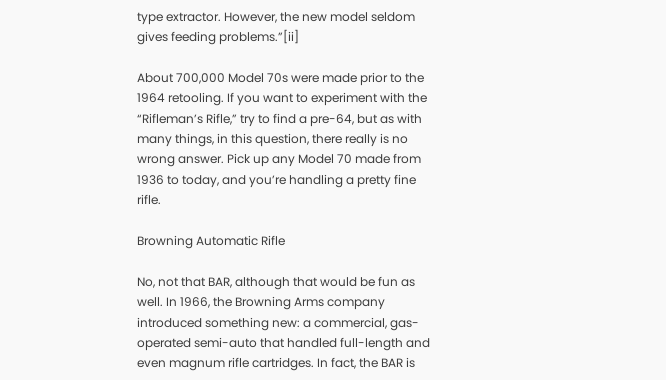type extractor. However, the new model seldom gives feeding problems.”[ii]

About 700,000 Model 70s were made prior to the 1964 retooling. If you want to experiment with the “Rifleman’s Rifle,” try to find a pre-64, but as with many things, in this question, there really is no wrong answer. Pick up any Model 70 made from 1936 to today, and you’re handling a pretty fine rifle.

Browning Automatic Rifle

No, not that BAR, although that would be fun as well. In 1966, the Browning Arms company introduced something new: a commercial, gas-operated semi-auto that handled full-length and even magnum rifle cartridges. In fact, the BAR is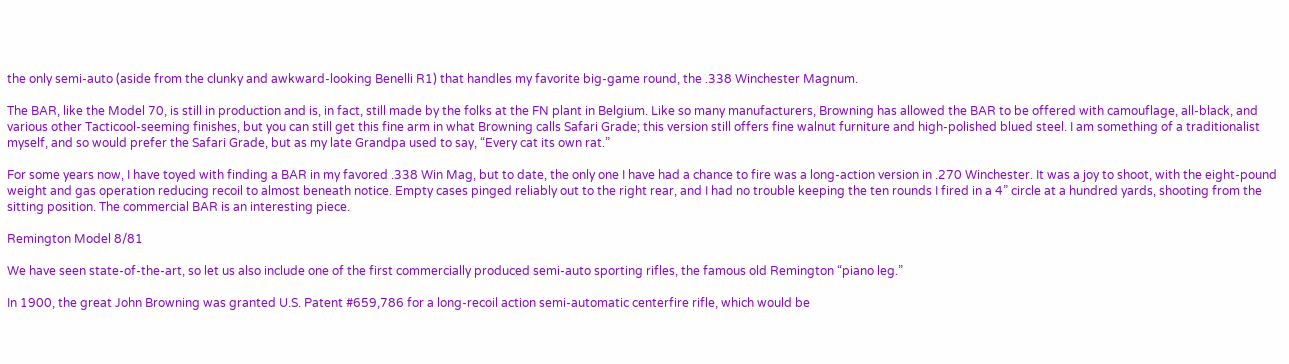the only semi-auto (aside from the clunky and awkward-looking Benelli R1) that handles my favorite big-game round, the .338 Winchester Magnum.

The BAR, like the Model 70, is still in production and is, in fact, still made by the folks at the FN plant in Belgium. Like so many manufacturers, Browning has allowed the BAR to be offered with camouflage, all-black, and various other Tacticool-seeming finishes, but you can still get this fine arm in what Browning calls Safari Grade; this version still offers fine walnut furniture and high-polished blued steel. I am something of a traditionalist myself, and so would prefer the Safari Grade, but as my late Grandpa used to say, “Every cat its own rat.”

For some years now, I have toyed with finding a BAR in my favored .338 Win Mag, but to date, the only one I have had a chance to fire was a long-action version in .270 Winchester. It was a joy to shoot, with the eight-pound weight and gas operation reducing recoil to almost beneath notice. Empty cases pinged reliably out to the right rear, and I had no trouble keeping the ten rounds I fired in a 4” circle at a hundred yards, shooting from the sitting position. The commercial BAR is an interesting piece.

Remington Model 8/81

We have seen state-of-the-art, so let us also include one of the first commercially produced semi-auto sporting rifles, the famous old Remington “piano leg.”

In 1900, the great John Browning was granted U.S. Patent #659,786 for a long-recoil action semi-automatic centerfire rifle, which would be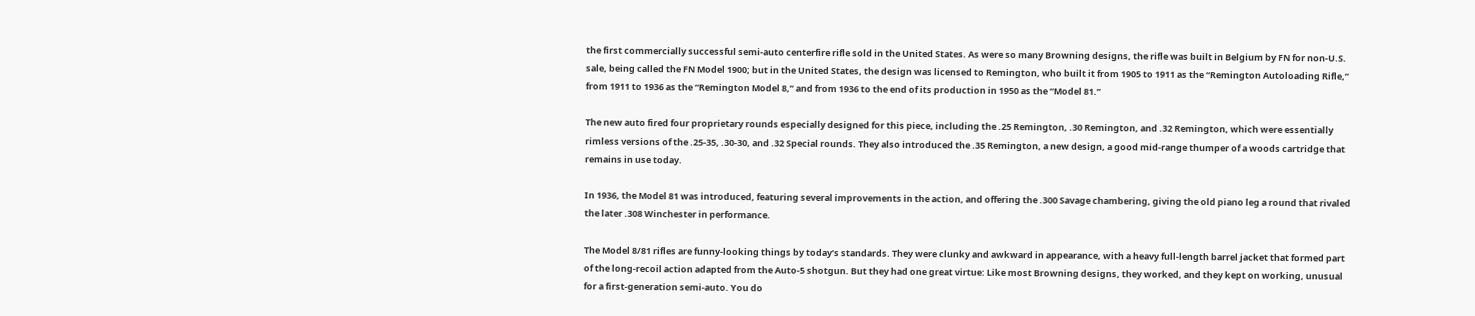the first commercially successful semi-auto centerfire rifle sold in the United States. As were so many Browning designs, the rifle was built in Belgium by FN for non-U.S. sale, being called the FN Model 1900; but in the United States, the design was licensed to Remington, who built it from 1905 to 1911 as the “Remington Autoloading Rifle,” from 1911 to 1936 as the “Remington Model 8,” and from 1936 to the end of its production in 1950 as the “Model 81.”

The new auto fired four proprietary rounds especially designed for this piece, including the .25 Remington, .30 Remington, and .32 Remington, which were essentially rimless versions of the .25-35, .30-30, and .32 Special rounds. They also introduced the .35 Remington, a new design, a good mid-range thumper of a woods cartridge that remains in use today.

In 1936, the Model 81 was introduced, featuring several improvements in the action, and offering the .300 Savage chambering, giving the old piano leg a round that rivaled the later .308 Winchester in performance.

The Model 8/81 rifles are funny-looking things by today’s standards. They were clunky and awkward in appearance, with a heavy full-length barrel jacket that formed part of the long-recoil action adapted from the Auto-5 shotgun. But they had one great virtue: Like most Browning designs, they worked, and they kept on working, unusual for a first-generation semi-auto. You do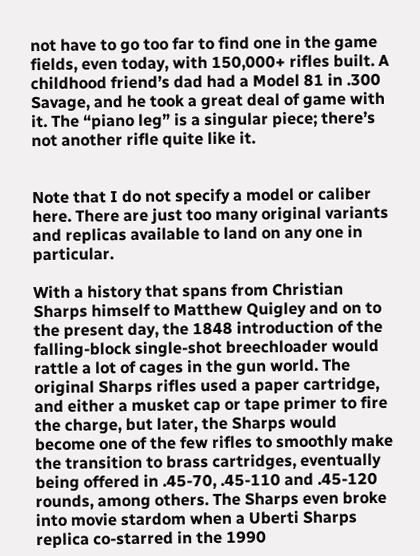not have to go too far to find one in the game fields, even today, with 150,000+ rifles built. A childhood friend’s dad had a Model 81 in .300 Savage, and he took a great deal of game with it. The “piano leg” is a singular piece; there’s not another rifle quite like it.


Note that I do not specify a model or caliber here. There are just too many original variants and replicas available to land on any one in particular.

With a history that spans from Christian Sharps himself to Matthew Quigley and on to the present day, the 1848 introduction of the falling-block single-shot breechloader would rattle a lot of cages in the gun world. The original Sharps rifles used a paper cartridge, and either a musket cap or tape primer to fire the charge, but later, the Sharps would become one of the few rifles to smoothly make the transition to brass cartridges, eventually being offered in .45-70, .45-110 and .45-120 rounds, among others. The Sharps even broke into movie stardom when a Uberti Sharps replica co-starred in the 1990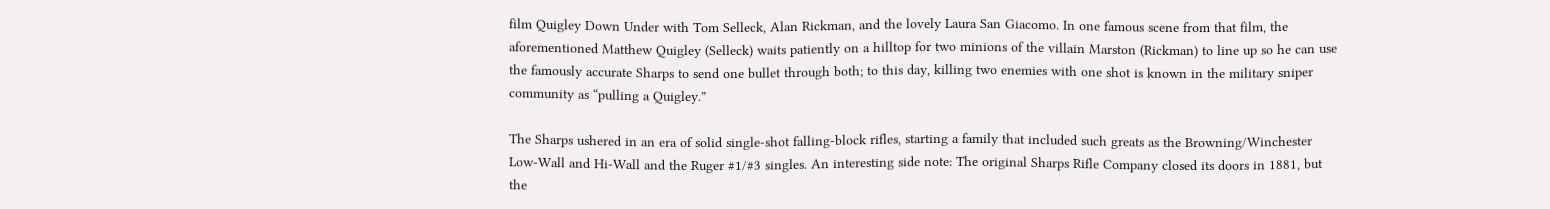film Quigley Down Under with Tom Selleck, Alan Rickman, and the lovely Laura San Giacomo. In one famous scene from that film, the aforementioned Matthew Quigley (Selleck) waits patiently on a hilltop for two minions of the villain Marston (Rickman) to line up so he can use the famously accurate Sharps to send one bullet through both; to this day, killing two enemies with one shot is known in the military sniper community as “pulling a Quigley.”

The Sharps ushered in an era of solid single-shot falling-block rifles, starting a family that included such greats as the Browning/Winchester Low-Wall and Hi-Wall and the Ruger #1/#3 singles. An interesting side note: The original Sharps Rifle Company closed its doors in 1881, but the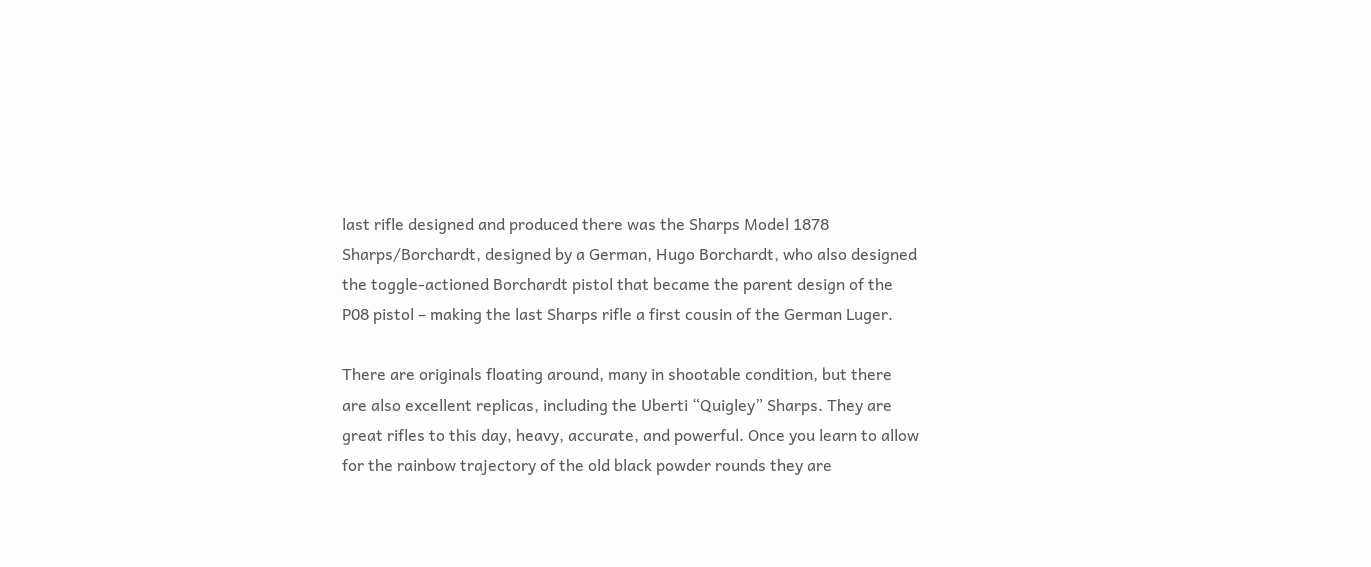last rifle designed and produced there was the Sharps Model 1878 Sharps/Borchardt, designed by a German, Hugo Borchardt, who also designed the toggle-actioned Borchardt pistol that became the parent design of the P08 pistol – making the last Sharps rifle a first cousin of the German Luger.

There are originals floating around, many in shootable condition, but there are also excellent replicas, including the Uberti “Quigley” Sharps. They are great rifles to this day, heavy, accurate, and powerful. Once you learn to allow for the rainbow trajectory of the old black powder rounds they are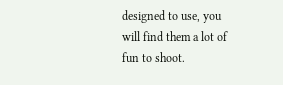designed to use, you will find them a lot of fun to shoot.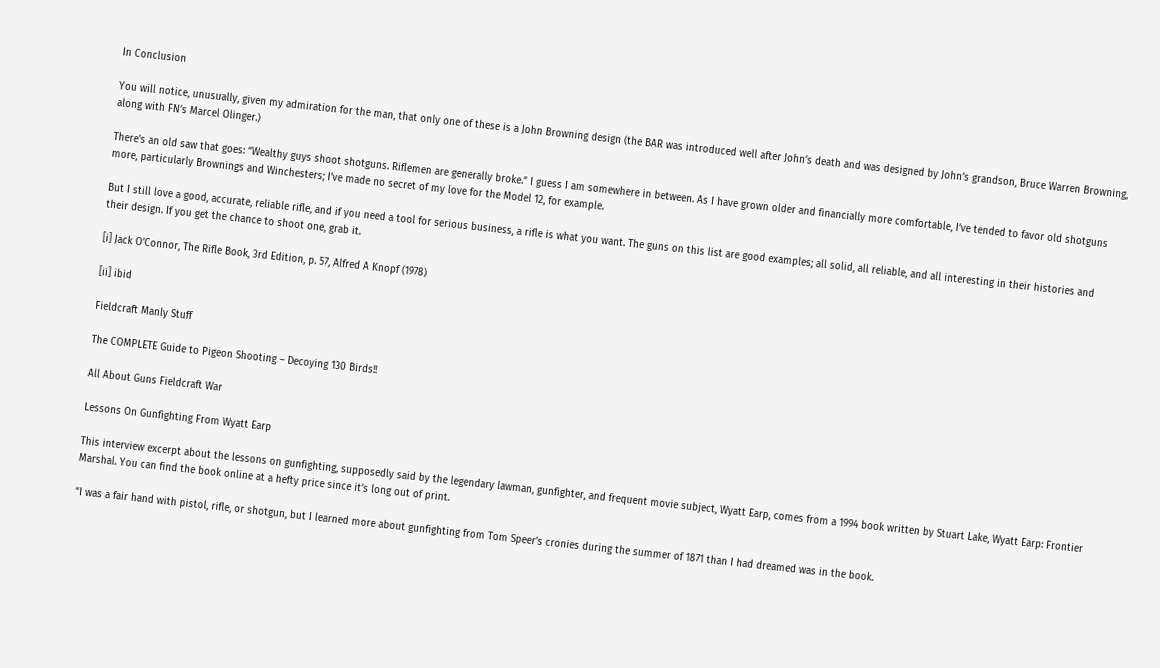In Conclusion

You will notice, unusually, given my admiration for the man, that only one of these is a John Browning design (the BAR was introduced well after John’s death and was designed by John’s grandson, Bruce Warren Browning, along with FN’s Marcel Olinger.)

There’s an old saw that goes: “Wealthy guys shoot shotguns. Riflemen are generally broke.” I guess I am somewhere in between. As I have grown older and financially more comfortable, I’ve tended to favor old shotguns more, particularly Brownings and Winchesters; I’ve made no secret of my love for the Model 12, for example.

But I still love a good, accurate, reliable rifle, and if you need a tool for serious business, a rifle is what you want. The guns on this list are good examples; all solid, all reliable, and all interesting in their histories and their design. If you get the chance to shoot one, grab it.

[i] Jack O’Connor, The Rifle Book, 3rd Edition, p. 57, Alfred A Knopf (1978)

[ii] ibid

Fieldcraft Manly Stuff

The COMPLETE Guide to Pigeon Shooting – Decoying 130 Birds!!

All About Guns Fieldcraft War

Lessons On Gunfighting From Wyatt Earp

This interview excerpt about the lessons on gunfighting, supposedly said by the legendary lawman, gunfighter, and frequent movie subject, Wyatt Earp, comes from a 1994 book written by Stuart Lake, Wyatt Earp: Frontier Marshal. You can find the book online at a hefty price since it’s long out of print.

“I was a fair hand with pistol, rifle, or shotgun, but I learned more about gunfighting from Tom Speer’s cronies during the summer of 1871 than I had dreamed was in the book.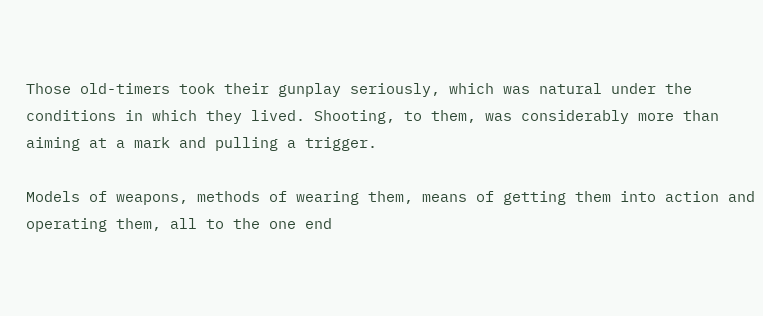Those old-timers took their gunplay seriously, which was natural under the conditions in which they lived. Shooting, to them, was considerably more than aiming at a mark and pulling a trigger.

Models of weapons, methods of wearing them, means of getting them into action and operating them, all to the one end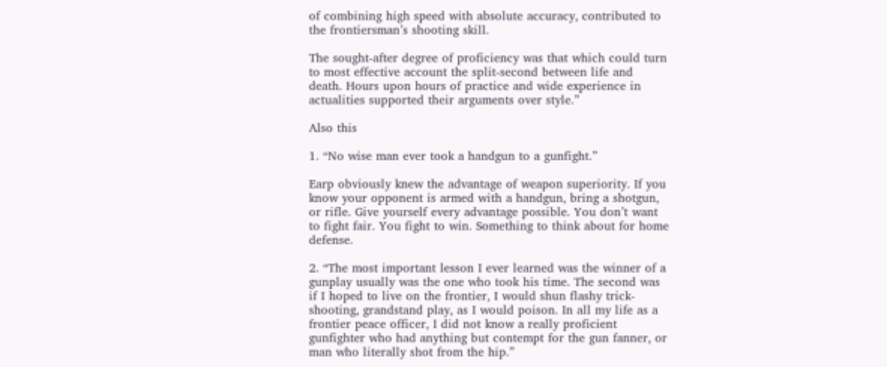of combining high speed with absolute accuracy, contributed to the frontiersman’s shooting skill.

The sought-after degree of proficiency was that which could turn to most effective account the split-second between life and death. Hours upon hours of practice and wide experience in actualities supported their arguments over style.”

Also this

1. “No wise man ever took a handgun to a gunfight.”

Earp obviously knew the advantage of weapon superiority. If you know your opponent is armed with a handgun, bring a shotgun, or rifle. Give yourself every advantage possible. You don’t want to fight fair. You fight to win. Something to think about for home defense.

2. “The most important lesson I ever learned was the winner of a gunplay usually was the one who took his time. The second was if I hoped to live on the frontier, I would shun flashy trick-shooting, grandstand play, as I would poison. In all my life as a frontier peace officer, I did not know a really proficient gunfighter who had anything but contempt for the gun fanner, or man who literally shot from the hip.”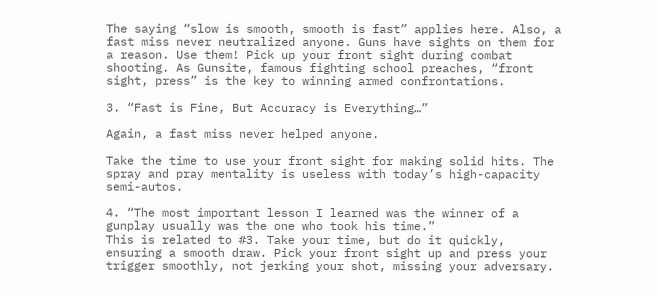The saying “slow is smooth, smooth is fast” applies here. Also, a fast miss never neutralized anyone. Guns have sights on them for a reason. Use them! Pick up your front sight during combat shooting. As Gunsite, famous fighting school preaches, “front sight, press” is the key to winning armed confrontations.

3. “Fast is Fine, But Accuracy is Everything…”

Again, a fast miss never helped anyone.

Take the time to use your front sight for making solid hits. The spray and pray mentality is useless with today’s high-capacity semi-autos.

4. “The most important lesson I learned was the winner of a gunplay usually was the one who took his time.”
This is related to #3. Take your time, but do it quickly, ensuring a smooth draw. Pick your front sight up and press your trigger smoothly, not jerking your shot, missing your adversary.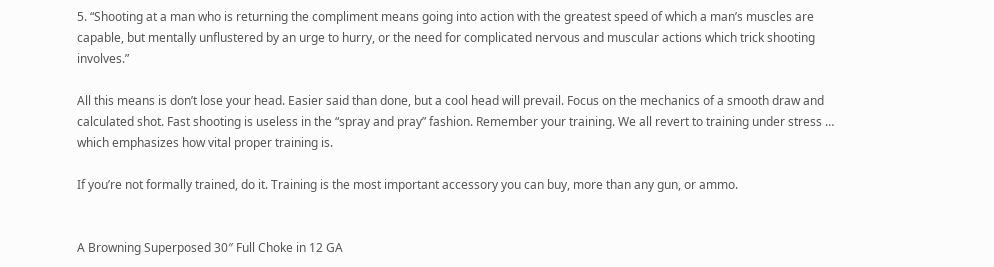5. “Shooting at a man who is returning the compliment means going into action with the greatest speed of which a man’s muscles are capable, but mentally unflustered by an urge to hurry, or the need for complicated nervous and muscular actions which trick shooting involves.”

All this means is don’t lose your head. Easier said than done, but a cool head will prevail. Focus on the mechanics of a smooth draw and calculated shot. Fast shooting is useless in the “spray and pray” fashion. Remember your training. We all revert to training under stress … which emphasizes how vital proper training is.

If you’re not formally trained, do it. Training is the most important accessory you can buy, more than any gun, or ammo.


A Browning Superposed 30″ Full Choke in 12 GA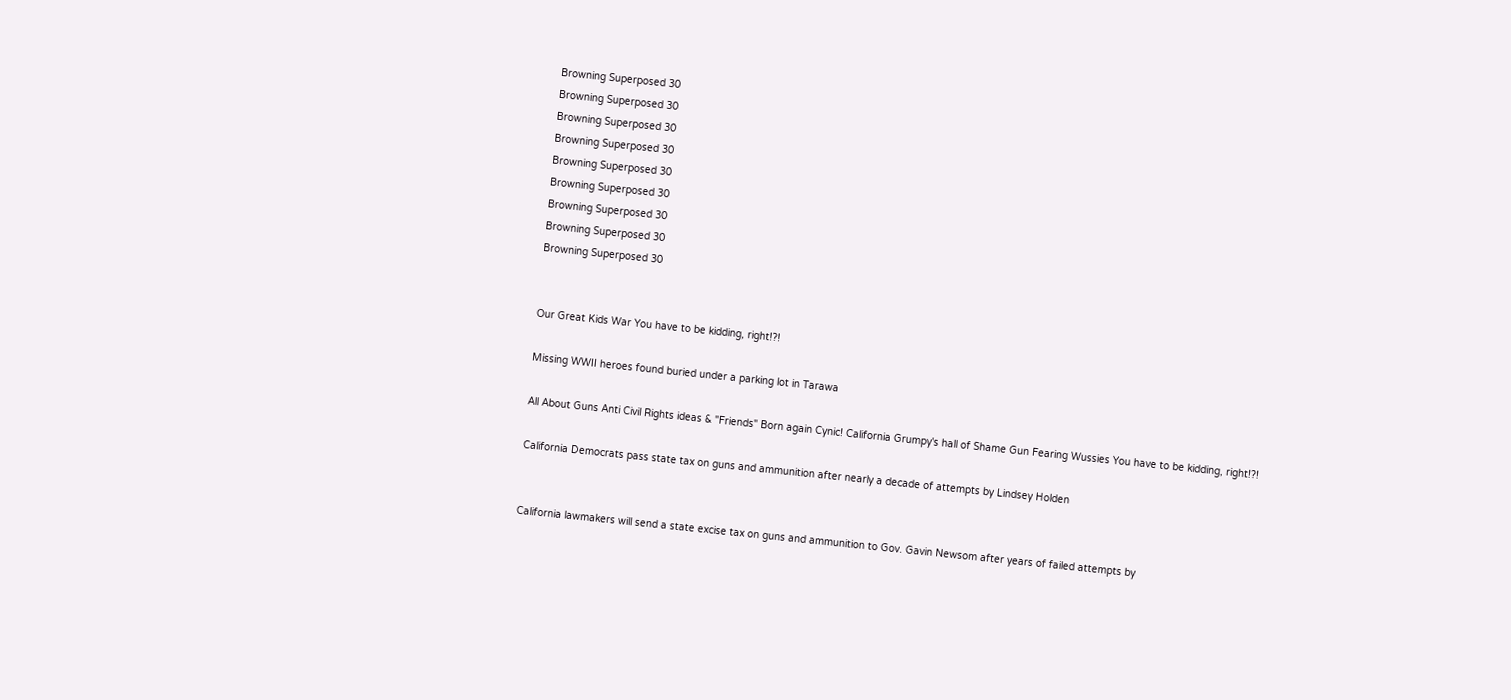Browning Superposed 30
Browning Superposed 30
Browning Superposed 30
Browning Superposed 30
Browning Superposed 30
Browning Superposed 30
Browning Superposed 30
Browning Superposed 30
Browning Superposed 30


Our Great Kids War You have to be kidding, right!?!

Missing WWII heroes found buried under a parking lot in Tarawa

All About Guns Anti Civil Rights ideas & "Friends" Born again Cynic! California Grumpy's hall of Shame Gun Fearing Wussies You have to be kidding, right!?!

California Democrats pass state tax on guns and ammunition after nearly a decade of attempts by Lindsey Holden


California lawmakers will send a state excise tax on guns and ammunition to Gov. Gavin Newsom after years of failed attempts by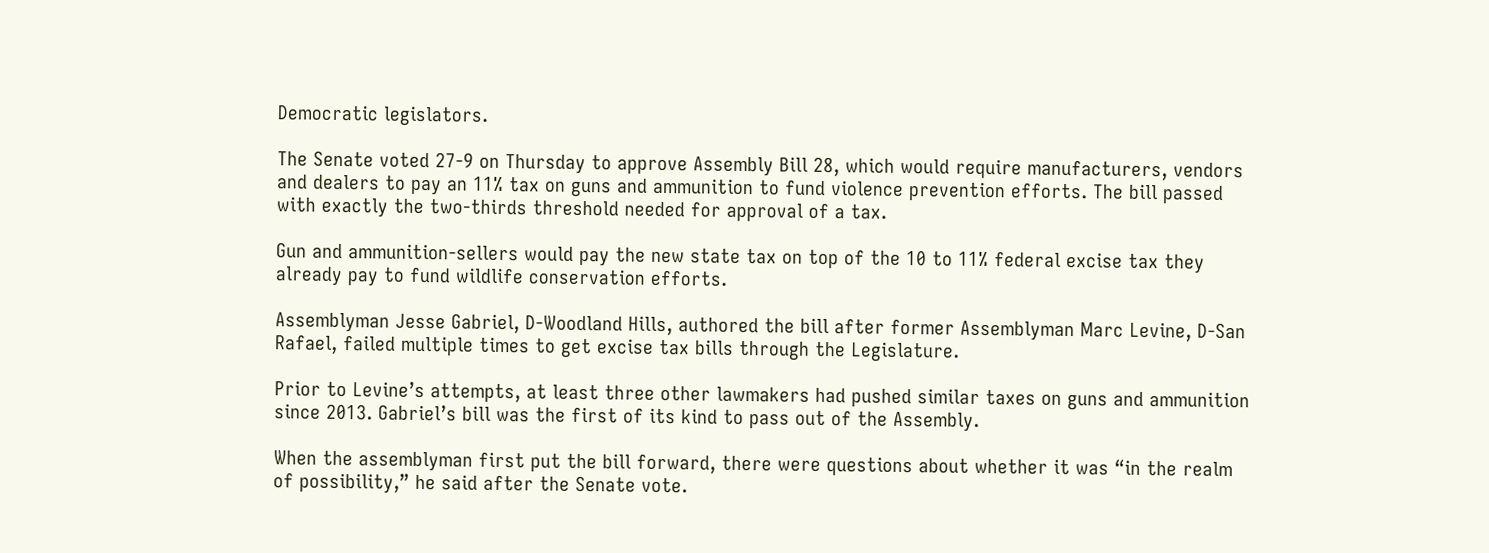Democratic legislators.

The Senate voted 27-9 on Thursday to approve Assembly Bill 28, which would require manufacturers, vendors and dealers to pay an 11% tax on guns and ammunition to fund violence prevention efforts. The bill passed with exactly the two-thirds threshold needed for approval of a tax.

Gun and ammunition-sellers would pay the new state tax on top of the 10 to 11% federal excise tax they already pay to fund wildlife conservation efforts.

Assemblyman Jesse Gabriel, D-Woodland Hills, authored the bill after former Assemblyman Marc Levine, D-San Rafael, failed multiple times to get excise tax bills through the Legislature.

Prior to Levine’s attempts, at least three other lawmakers had pushed similar taxes on guns and ammunition since 2013. Gabriel’s bill was the first of its kind to pass out of the Assembly.

When the assemblyman first put the bill forward, there were questions about whether it was “in the realm of possibility,” he said after the Senate vote.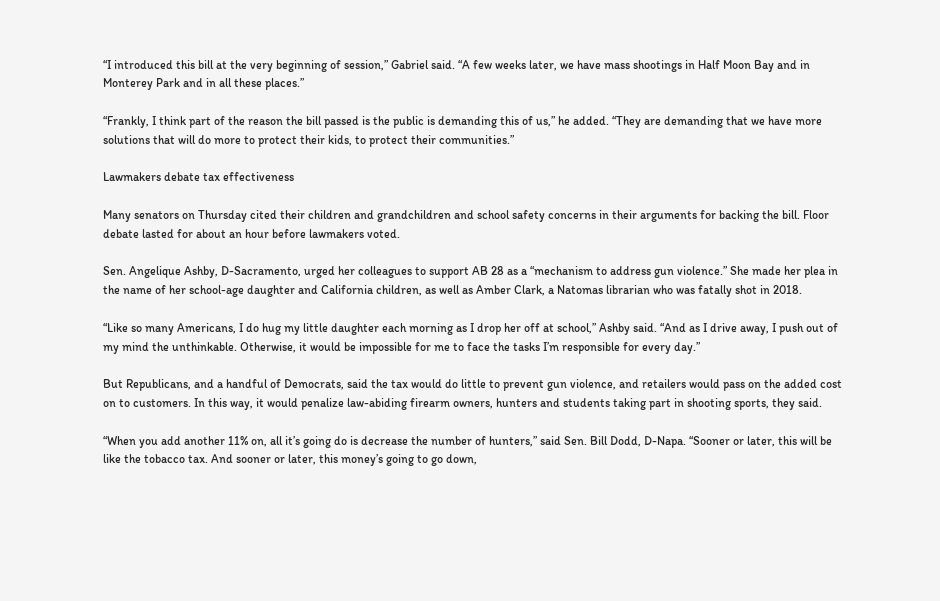“I introduced this bill at the very beginning of session,” Gabriel said. “A few weeks later, we have mass shootings in Half Moon Bay and in Monterey Park and in all these places.”

“Frankly, I think part of the reason the bill passed is the public is demanding this of us,” he added. “They are demanding that we have more solutions that will do more to protect their kids, to protect their communities.”

Lawmakers debate tax effectiveness

Many senators on Thursday cited their children and grandchildren and school safety concerns in their arguments for backing the bill. Floor debate lasted for about an hour before lawmakers voted.

Sen. Angelique Ashby, D-Sacramento, urged her colleagues to support AB 28 as a “mechanism to address gun violence.” She made her plea in the name of her school-age daughter and California children, as well as Amber Clark, a Natomas librarian who was fatally shot in 2018.

“Like so many Americans, I do hug my little daughter each morning as I drop her off at school,” Ashby said. “And as I drive away, I push out of my mind the unthinkable. Otherwise, it would be impossible for me to face the tasks I’m responsible for every day.”

But Republicans, and a handful of Democrats, said the tax would do little to prevent gun violence, and retailers would pass on the added cost on to customers. In this way, it would penalize law-abiding firearm owners, hunters and students taking part in shooting sports, they said.

“When you add another 11% on, all it’s going do is decrease the number of hunters,” said Sen. Bill Dodd, D-Napa. “Sooner or later, this will be like the tobacco tax. And sooner or later, this money’s going to go down,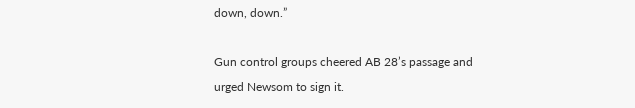down, down.”

Gun control groups cheered AB 28’s passage and urged Newsom to sign it.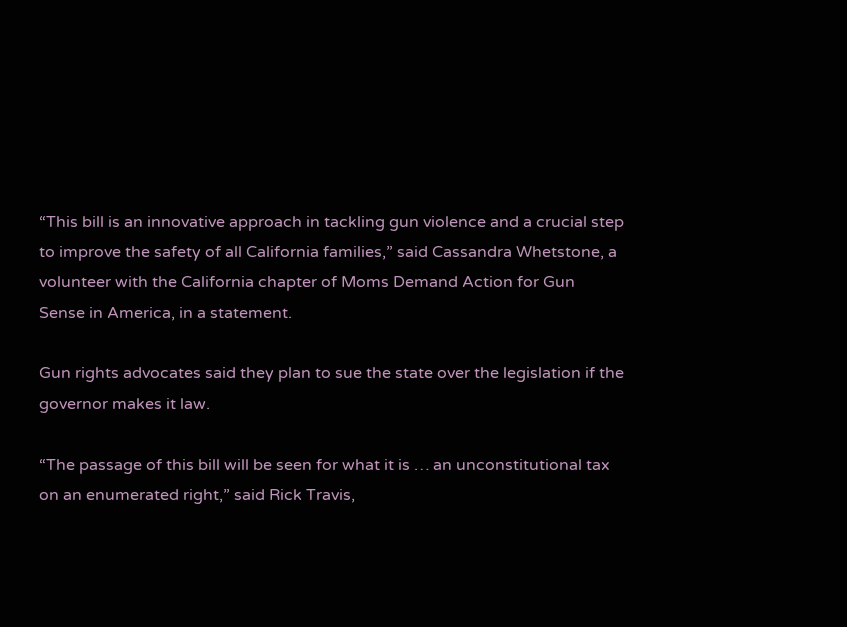“This bill is an innovative approach in tackling gun violence and a crucial step to improve the safety of all California families,” said Cassandra Whetstone, a volunteer with the California chapter of Moms Demand Action for Gun Sense in America, in a statement.

Gun rights advocates said they plan to sue the state over the legislation if the governor makes it law.

“The passage of this bill will be seen for what it is … an unconstitutional tax on an enumerated right,” said Rick Travis,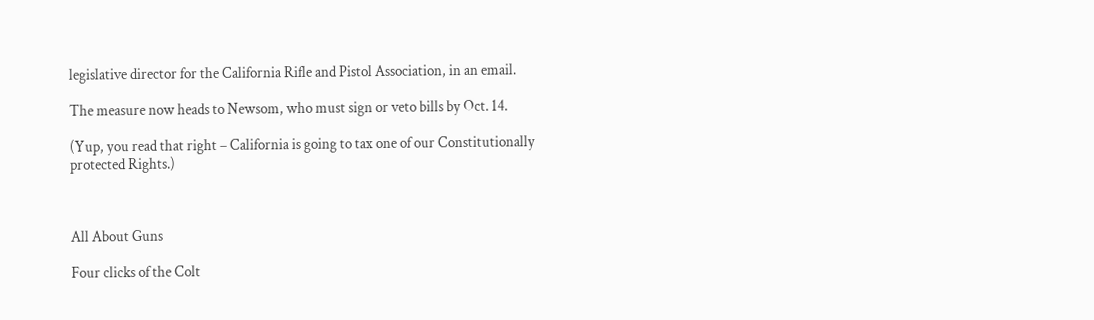legislative director for the California Rifle and Pistol Association, in an email.

The measure now heads to Newsom, who must sign or veto bills by Oct. 14.

(Yup, you read that right – California is going to tax one of our Constitutionally protected Rights.)



All About Guns

Four clicks of the Colt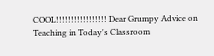COOL!!!!!!!!!!!!!!!!! Dear Grumpy Advice on Teaching in Today's Classroom